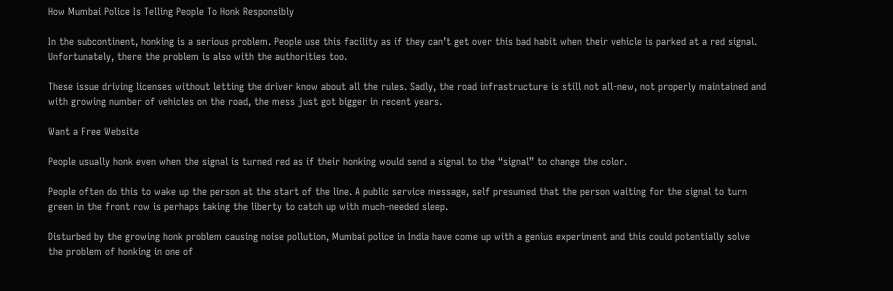How Mumbai Police Is Telling People To Honk Responsibly

In the subcontinent, honking is a serious problem. People use this facility as if they can’t get over this bad habit when their vehicle is parked at a red signal. Unfortunately, there the problem is also with the authorities too.

These issue driving licenses without letting the driver know about all the rules. Sadly, the road infrastructure is still not all-new, not properly maintained and with growing number of vehicles on the road, the mess just got bigger in recent years.

Want a Free Website

People usually honk even when the signal is turned red as if their honking would send a signal to the “signal” to change the color.

People often do this to wake up the person at the start of the line. A public service message, self presumed that the person waiting for the signal to turn green in the front row is perhaps taking the liberty to catch up with much-needed sleep.

Disturbed by the growing honk problem causing noise pollution, Mumbai police in India have come up with a genius experiment and this could potentially solve the problem of honking in one of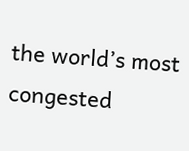the world’s most congested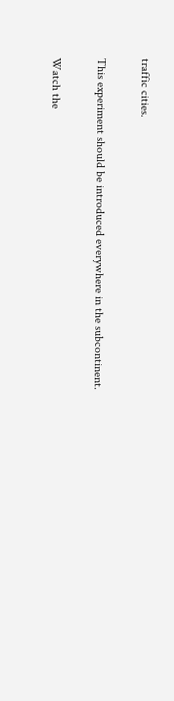traffic cities.

This experiment should be introduced everywhere in the subcontinent.

Watch the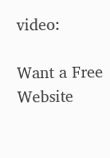video:

Want a Free Website